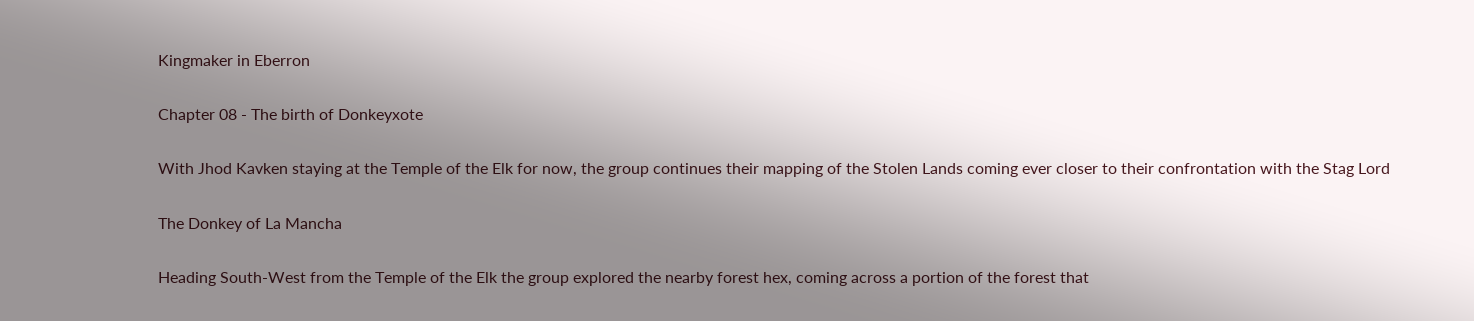Kingmaker in Eberron

Chapter 08 - The birth of Donkeyxote

With Jhod Kavken staying at the Temple of the Elk for now, the group continues their mapping of the Stolen Lands coming ever closer to their confrontation with the Stag Lord

The Donkey of La Mancha

Heading South-West from the Temple of the Elk the group explored the nearby forest hex, coming across a portion of the forest that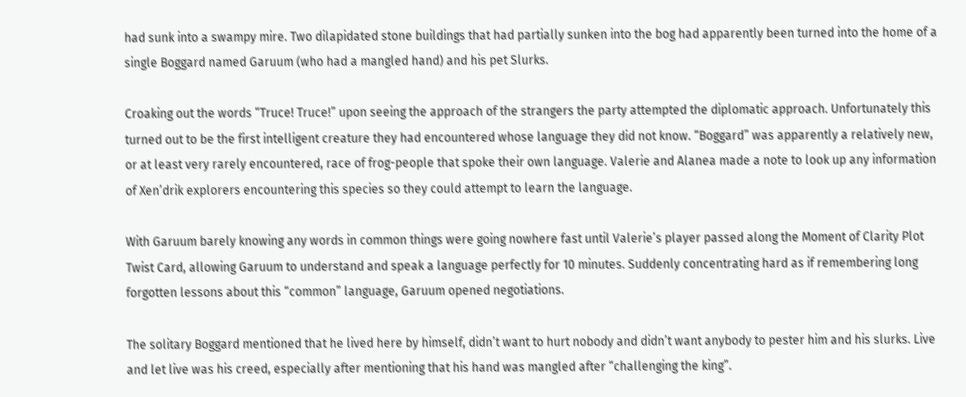had sunk into a swampy mire. Two dilapidated stone buildings that had partially sunken into the bog had apparently been turned into the home of a single Boggard named Garuum (who had a mangled hand) and his pet Slurks.

Croaking out the words “Truce! Truce!” upon seeing the approach of the strangers the party attempted the diplomatic approach. Unfortunately this turned out to be the first intelligent creature they had encountered whose language they did not know. “Boggard” was apparently a relatively new, or at least very rarely encountered, race of frog-people that spoke their own language. Valerie and Alanea made a note to look up any information of Xen’drik explorers encountering this species so they could attempt to learn the language.

With Garuum barely knowing any words in common things were going nowhere fast until Valerie’s player passed along the Moment of Clarity Plot Twist Card, allowing Garuum to understand and speak a language perfectly for 10 minutes. Suddenly concentrating hard as if remembering long forgotten lessons about this “common” language, Garuum opened negotiations.

The solitary Boggard mentioned that he lived here by himself, didn’t want to hurt nobody and didn’t want anybody to pester him and his slurks. Live and let live was his creed, especially after mentioning that his hand was mangled after “challenging the king”.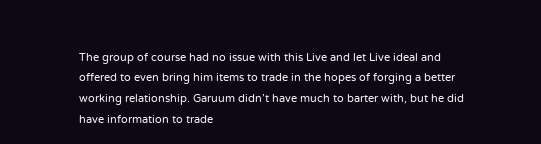The group of course had no issue with this Live and let Live ideal and offered to even bring him items to trade in the hopes of forging a better working relationship. Garuum didn’t have much to barter with, but he did have information to trade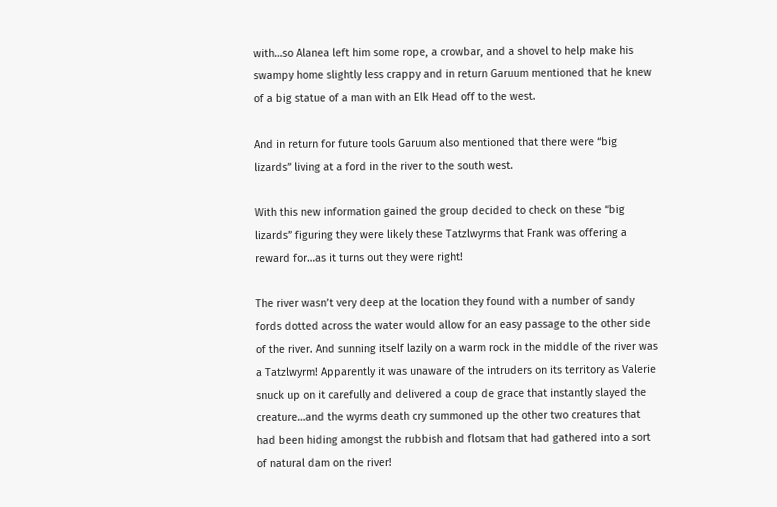with…so Alanea left him some rope, a crowbar, and a shovel to help make his swampy home slightly less crappy and in return Garuum mentioned that he knew of a big statue of a man with an Elk Head off to the west.

And in return for future tools Garuum also mentioned that there were “big lizards” living at a ford in the river to the south west.

With this new information gained the group decided to check on these “big lizards” figuring they were likely these Tatzlwyrms that Frank was offering a reward for…as it turns out they were right!

The river wasn’t very deep at the location they found with a number of sandy fords dotted across the water would allow for an easy passage to the other side of the river. And sunning itself lazily on a warm rock in the middle of the river was a Tatzlwyrm! Apparently it was unaware of the intruders on its territory as Valerie snuck up on it carefully and delivered a coup de grace that instantly slayed the creature…and the wyrms death cry summoned up the other two creatures that had been hiding amongst the rubbish and flotsam that had gathered into a sort of natural dam on the river!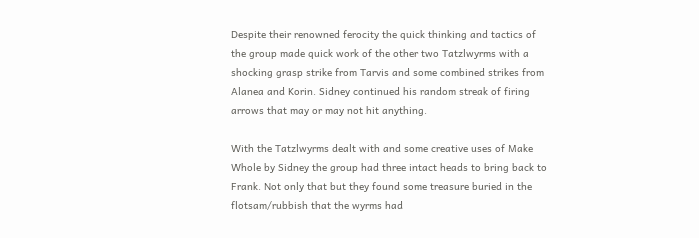Despite their renowned ferocity the quick thinking and tactics of the group made quick work of the other two Tatzlwyrms with a shocking grasp strike from Tarvis and some combined strikes from Alanea and Korin. Sidney continued his random streak of firing arrows that may or may not hit anything.

With the Tatzlwyrms dealt with and some creative uses of Make Whole by Sidney the group had three intact heads to bring back to Frank. Not only that but they found some treasure buried in the flotsam/rubbish that the wyrms had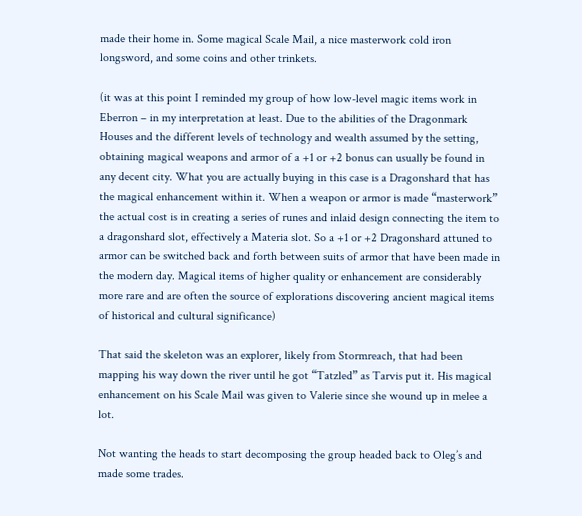made their home in. Some magical Scale Mail, a nice masterwork cold iron longsword, and some coins and other trinkets.

(it was at this point I reminded my group of how low-level magic items work in Eberron – in my interpretation at least. Due to the abilities of the Dragonmark Houses and the different levels of technology and wealth assumed by the setting, obtaining magical weapons and armor of a +1 or +2 bonus can usually be found in any decent city. What you are actually buying in this case is a Dragonshard that has the magical enhancement within it. When a weapon or armor is made “masterwork” the actual cost is in creating a series of runes and inlaid design connecting the item to a dragonshard slot, effectively a Materia slot. So a +1 or +2 Dragonshard attuned to armor can be switched back and forth between suits of armor that have been made in the modern day. Magical items of higher quality or enhancement are considerably more rare and are often the source of explorations discovering ancient magical items of historical and cultural significance)

That said the skeleton was an explorer, likely from Stormreach, that had been mapping his way down the river until he got “Tatzled” as Tarvis put it. His magical enhancement on his Scale Mail was given to Valerie since she wound up in melee a lot.

Not wanting the heads to start decomposing the group headed back to Oleg’s and made some trades.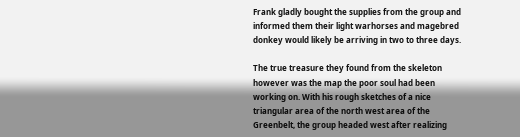Frank gladly bought the supplies from the group and informed them their light warhorses and magebred donkey would likely be arriving in two to three days.

The true treasure they found from the skeleton however was the map the poor soul had been working on. With his rough sketches of a nice triangular area of the north west area of the Greenbelt, the group headed west after realizing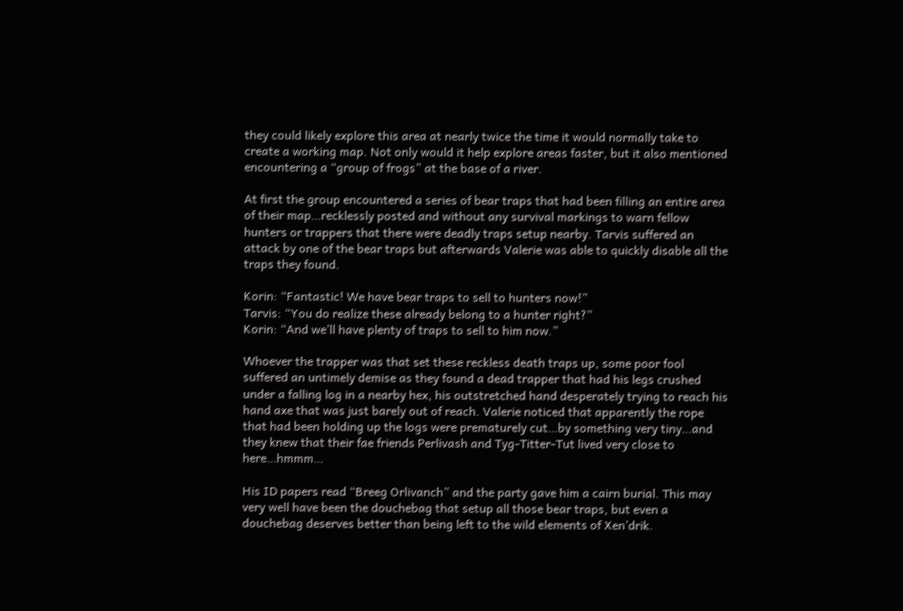they could likely explore this area at nearly twice the time it would normally take to create a working map. Not only would it help explore areas faster, but it also mentioned encountering a “group of frogs” at the base of a river.

At first the group encountered a series of bear traps that had been filling an entire area of their map…recklessly posted and without any survival markings to warn fellow hunters or trappers that there were deadly traps setup nearby. Tarvis suffered an attack by one of the bear traps but afterwards Valerie was able to quickly disable all the traps they found.

Korin: “Fantastic! We have bear traps to sell to hunters now!”
Tarvis: “You do realize these already belong to a hunter right?”
Korin: “And we’ll have plenty of traps to sell to him now.”

Whoever the trapper was that set these reckless death traps up, some poor fool suffered an untimely demise as they found a dead trapper that had his legs crushed under a falling log in a nearby hex, his outstretched hand desperately trying to reach his hand axe that was just barely out of reach. Valerie noticed that apparently the rope that had been holding up the logs were prematurely cut…by something very tiny…and they knew that their fae friends Perlivash and Tyg-Titter-Tut lived very close to here…hmmm…

His ID papers read “Breeg Orlivanch” and the party gave him a cairn burial. This may very well have been the douchebag that setup all those bear traps, but even a douchebag deserves better than being left to the wild elements of Xen’drik.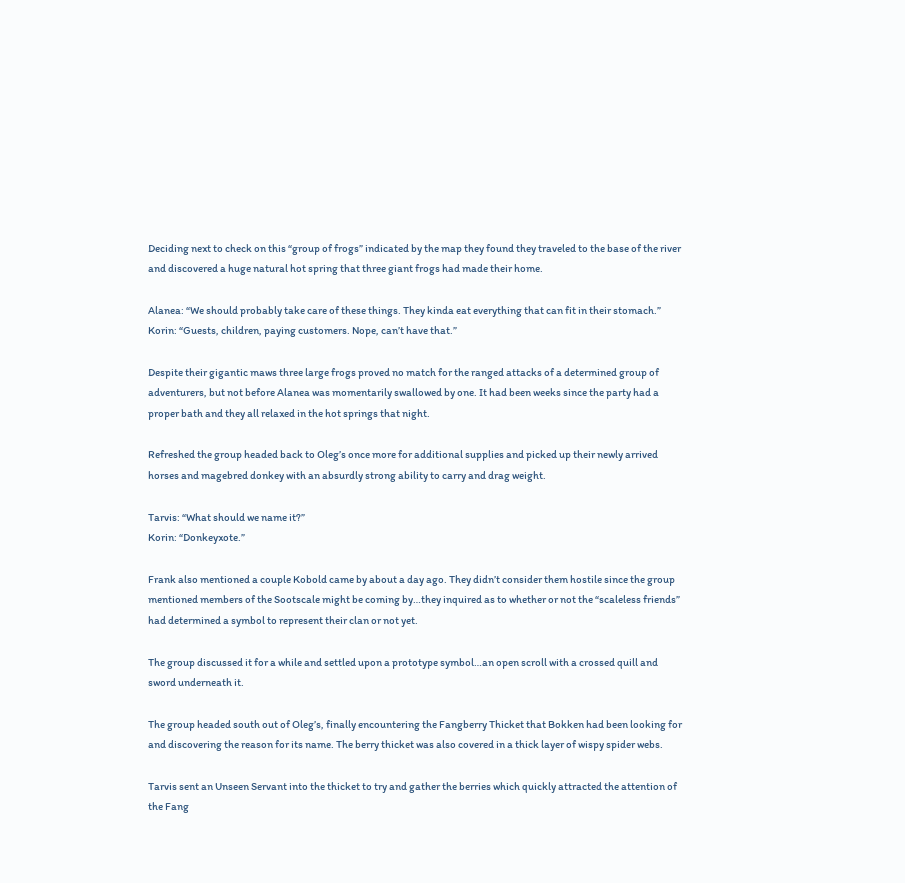Deciding next to check on this “group of frogs” indicated by the map they found they traveled to the base of the river and discovered a huge natural hot spring that three giant frogs had made their home.

Alanea: “We should probably take care of these things. They kinda eat everything that can fit in their stomach.”
Korin: “Guests, children, paying customers. Nope, can’t have that.”

Despite their gigantic maws three large frogs proved no match for the ranged attacks of a determined group of adventurers, but not before Alanea was momentarily swallowed by one. It had been weeks since the party had a proper bath and they all relaxed in the hot springs that night.

Refreshed the group headed back to Oleg’s once more for additional supplies and picked up their newly arrived horses and magebred donkey with an absurdly strong ability to carry and drag weight.

Tarvis: “What should we name it?”
Korin: “Donkeyxote.”

Frank also mentioned a couple Kobold came by about a day ago. They didn’t consider them hostile since the group mentioned members of the Sootscale might be coming by…they inquired as to whether or not the “scaleless friends” had determined a symbol to represent their clan or not yet.

The group discussed it for a while and settled upon a prototype symbol…an open scroll with a crossed quill and sword underneath it.

The group headed south out of Oleg’s, finally encountering the Fangberry Thicket that Bokken had been looking for and discovering the reason for its name. The berry thicket was also covered in a thick layer of wispy spider webs.

Tarvis sent an Unseen Servant into the thicket to try and gather the berries which quickly attracted the attention of the Fang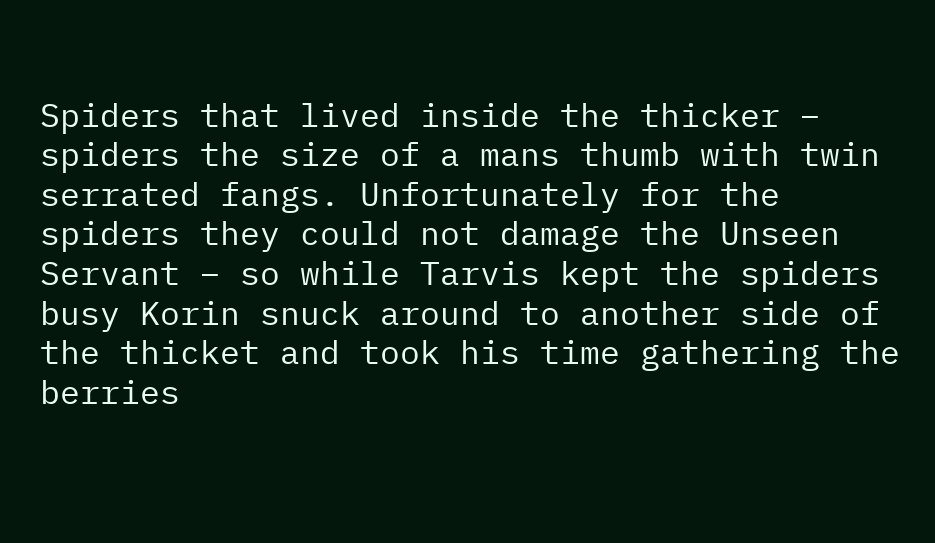Spiders that lived inside the thicker – spiders the size of a mans thumb with twin serrated fangs. Unfortunately for the spiders they could not damage the Unseen Servant – so while Tarvis kept the spiders busy Korin snuck around to another side of the thicket and took his time gathering the berries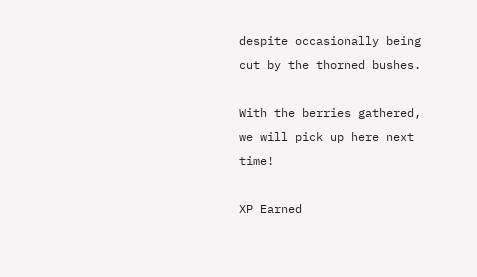despite occasionally being cut by the thorned bushes.

With the berries gathered, we will pick up here next time!

XP Earned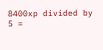8400xp divided by 5 =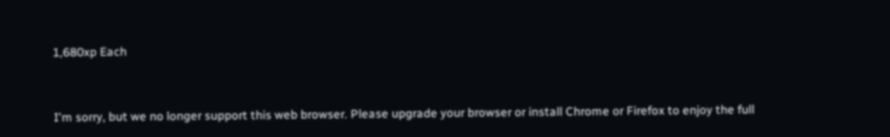1,680xp Each



I'm sorry, but we no longer support this web browser. Please upgrade your browser or install Chrome or Firefox to enjoy the full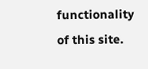functionality of this site.